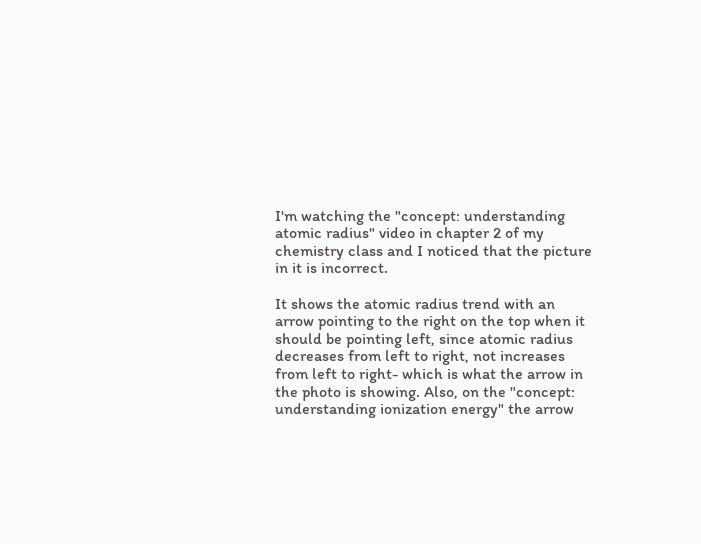I'm watching the "concept: understanding atomic radius" video in chapter 2 of my chemistry class and I noticed that the picture in it is incorrect.

It shows the atomic radius trend with an arrow pointing to the right on the top when it should be pointing left, since atomic radius decreases from left to right, not increases from left to right- which is what the arrow in the photo is showing. Also, on the "concept: understanding ionization energy" the arrow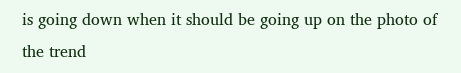is going down when it should be going up on the photo of the trend